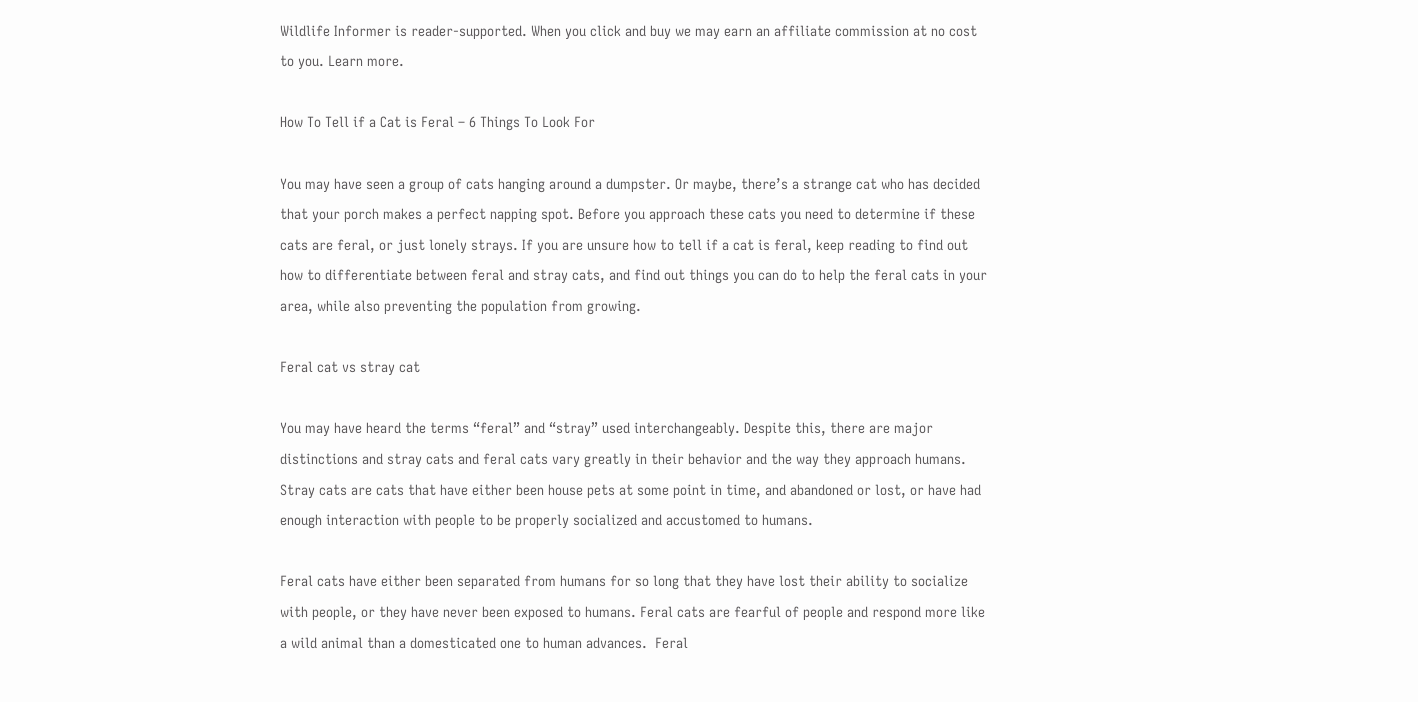Wildlife Informer is reader-supported. When you click and buy we may earn an affiliate commission at no cost to you. Learn more.

How To Tell if a Cat is Feral – 6 Things To Look For

You may have seen a group of cats hanging around a dumpster. Or maybe, there’s a strange cat who has decided that your porch makes a perfect napping spot. Before you approach these cats you need to determine if these cats are feral, or just lonely strays. If you are unsure how to tell if a cat is feral, keep reading to find out how to differentiate between feral and stray cats, and find out things you can do to help the feral cats in your area, while also preventing the population from growing.

Feral cat vs stray cat

You may have heard the terms “feral” and “stray” used interchangeably. Despite this, there are major distinctions and stray cats and feral cats vary greatly in their behavior and the way they approach humans. Stray cats are cats that have either been house pets at some point in time, and abandoned or lost, or have had enough interaction with people to be properly socialized and accustomed to humans.

Feral cats have either been separated from humans for so long that they have lost their ability to socialize with people, or they have never been exposed to humans. Feral cats are fearful of people and respond more like a wild animal than a domesticated one to human advances.  Feral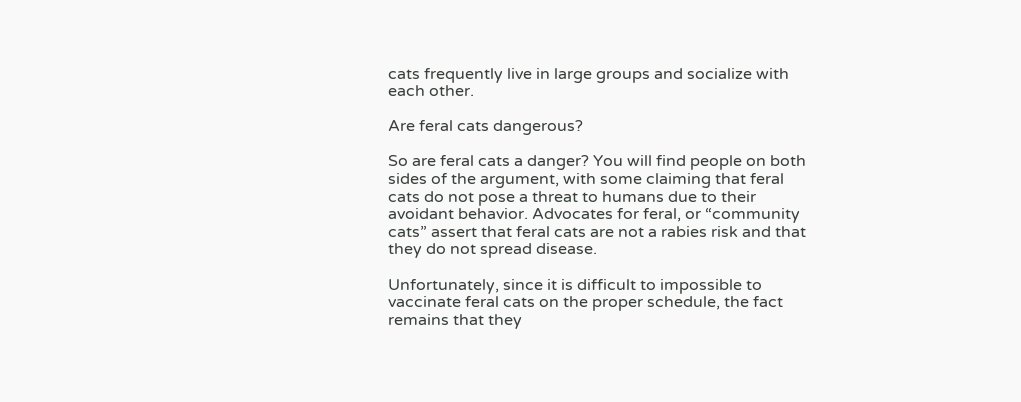cats frequently live in large groups and socialize with each other.

Are feral cats dangerous?

So are feral cats a danger? You will find people on both sides of the argument, with some claiming that feral cats do not pose a threat to humans due to their avoidant behavior. Advocates for feral, or “community cats” assert that feral cats are not a rabies risk and that they do not spread disease.

Unfortunately, since it is difficult to impossible to vaccinate feral cats on the proper schedule, the fact remains that they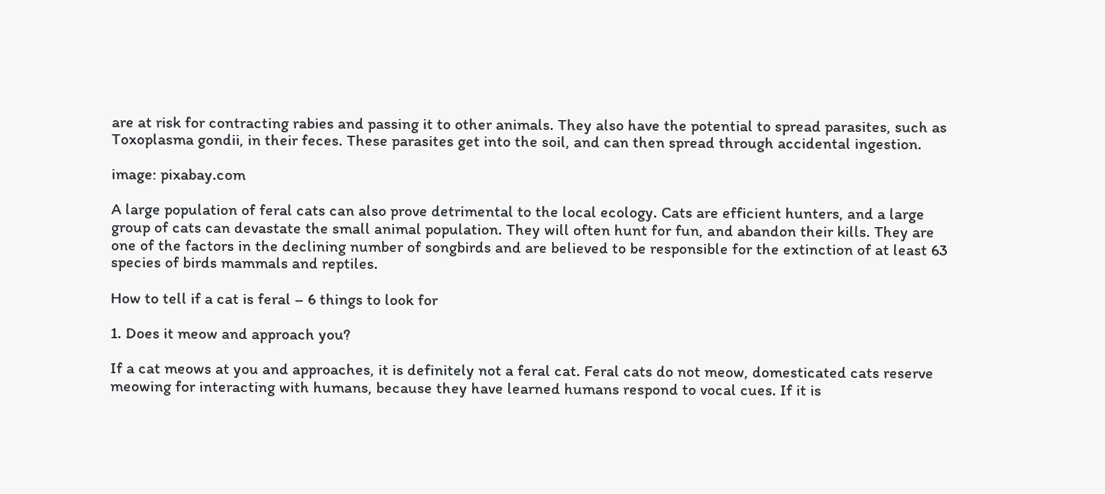are at risk for contracting rabies and passing it to other animals. They also have the potential to spread parasites, such as Toxoplasma gondii, in their feces. These parasites get into the soil, and can then spread through accidental ingestion.

image: pixabay.com

A large population of feral cats can also prove detrimental to the local ecology. Cats are efficient hunters, and a large group of cats can devastate the small animal population. They will often hunt for fun, and abandon their kills. They are one of the factors in the declining number of songbirds and are believed to be responsible for the extinction of at least 63 species of birds mammals and reptiles.

How to tell if a cat is feral – 6 things to look for

1. Does it meow and approach you?

If a cat meows at you and approaches, it is definitely not a feral cat. Feral cats do not meow, domesticated cats reserve meowing for interacting with humans, because they have learned humans respond to vocal cues. If it is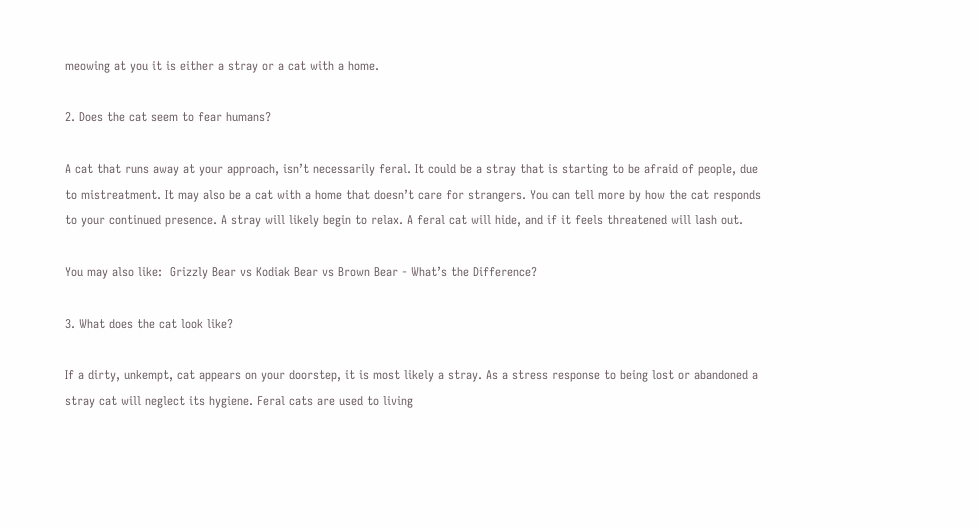meowing at you it is either a stray or a cat with a home.

2. Does the cat seem to fear humans?

A cat that runs away at your approach, isn’t necessarily feral. It could be a stray that is starting to be afraid of people, due to mistreatment. It may also be a cat with a home that doesn’t care for strangers. You can tell more by how the cat responds to your continued presence. A stray will likely begin to relax. A feral cat will hide, and if it feels threatened will lash out.

You may also like:  Grizzly Bear vs Kodiak Bear vs Brown Bear - What’s the Difference?

3. What does the cat look like?

If a dirty, unkempt, cat appears on your doorstep, it is most likely a stray. As a stress response to being lost or abandoned a stray cat will neglect its hygiene. Feral cats are used to living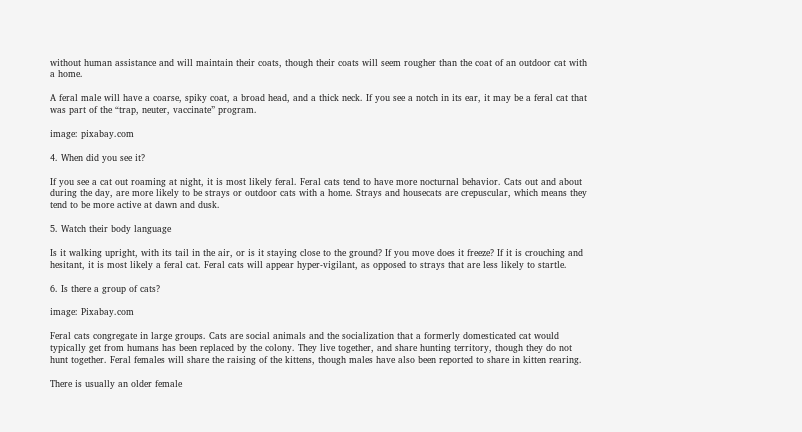without human assistance and will maintain their coats, though their coats will seem rougher than the coat of an outdoor cat with a home.

A feral male will have a coarse, spiky coat, a broad head, and a thick neck. If you see a notch in its ear, it may be a feral cat that was part of the “trap, neuter, vaccinate” program.

image: pixabay.com

4. When did you see it?

If you see a cat out roaming at night, it is most likely feral. Feral cats tend to have more nocturnal behavior. Cats out and about during the day, are more likely to be strays or outdoor cats with a home. Strays and housecats are crepuscular, which means they tend to be more active at dawn and dusk.

5. Watch their body language

Is it walking upright, with its tail in the air, or is it staying close to the ground? If you move does it freeze? If it is crouching and hesitant, it is most likely a feral cat. Feral cats will appear hyper-vigilant, as opposed to strays that are less likely to startle.

6. Is there a group of cats?

image: Pixabay.com

Feral cats congregate in large groups. Cats are social animals and the socialization that a formerly domesticated cat would typically get from humans has been replaced by the colony. They live together, and share hunting territory, though they do not hunt together. Feral females will share the raising of the kittens, though males have also been reported to share in kitten rearing.

There is usually an older female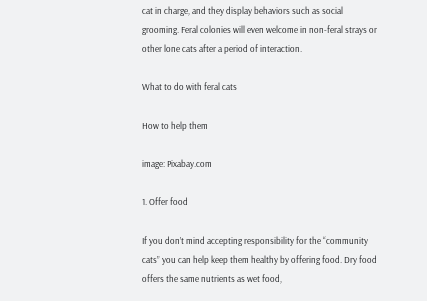cat in charge, and they display behaviors such as social grooming. Feral colonies will even welcome in non-feral strays or other lone cats after a period of interaction.

What to do with feral cats

How to help them

image: Pixabay.com

1. Offer food

If you don’t mind accepting responsibility for the “community cats” you can help keep them healthy by offering food. Dry food offers the same nutrients as wet food,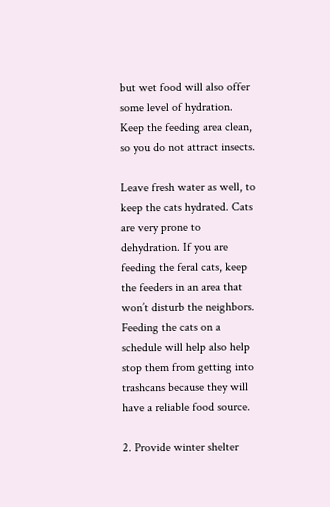but wet food will also offer some level of hydration. Keep the feeding area clean, so you do not attract insects.

Leave fresh water as well, to keep the cats hydrated. Cats are very prone to dehydration. If you are feeding the feral cats, keep the feeders in an area that won’t disturb the neighbors. Feeding the cats on a schedule will help also help stop them from getting into trashcans because they will have a reliable food source.

2. Provide winter shelter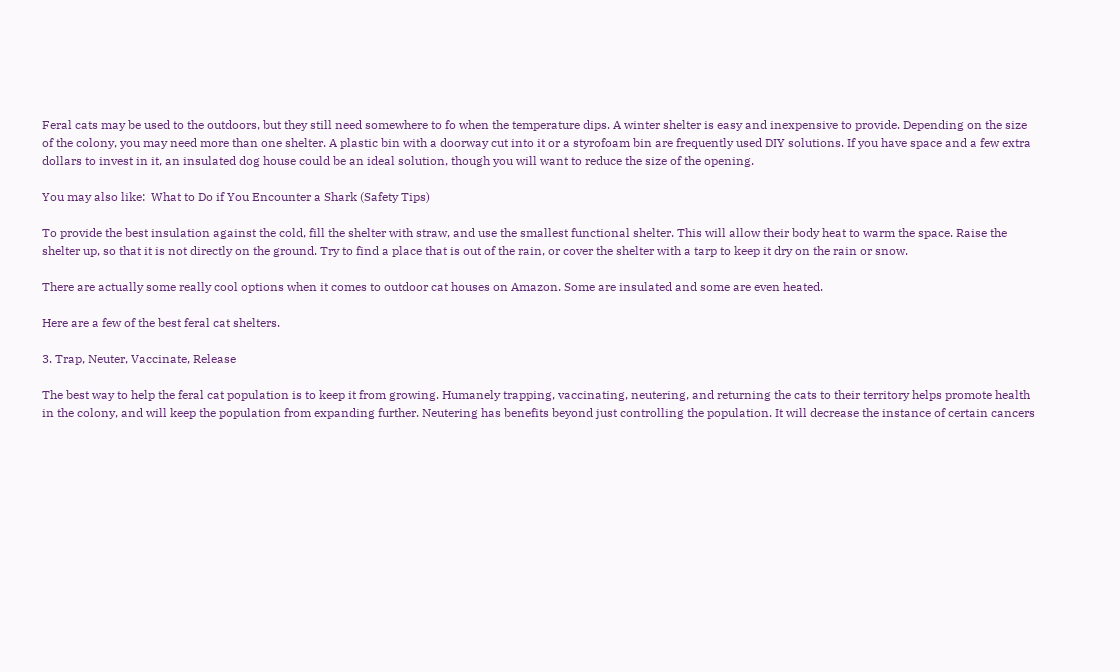Feral cats may be used to the outdoors, but they still need somewhere to fo when the temperature dips. A winter shelter is easy and inexpensive to provide. Depending on the size of the colony, you may need more than one shelter. A plastic bin with a doorway cut into it or a styrofoam bin are frequently used DIY solutions. If you have space and a few extra dollars to invest in it, an insulated dog house could be an ideal solution, though you will want to reduce the size of the opening.

You may also like:  What to Do if You Encounter a Shark (Safety Tips)

To provide the best insulation against the cold, fill the shelter with straw, and use the smallest functional shelter. This will allow their body heat to warm the space. Raise the shelter up, so that it is not directly on the ground. Try to find a place that is out of the rain, or cover the shelter with a tarp to keep it dry on the rain or snow.

There are actually some really cool options when it comes to outdoor cat houses on Amazon. Some are insulated and some are even heated.

Here are a few of the best feral cat shelters.

3. Trap, Neuter, Vaccinate, Release

The best way to help the feral cat population is to keep it from growing. Humanely trapping, vaccinating, neutering, and returning the cats to their territory helps promote health in the colony, and will keep the population from expanding further. Neutering has benefits beyond just controlling the population. It will decrease the instance of certain cancers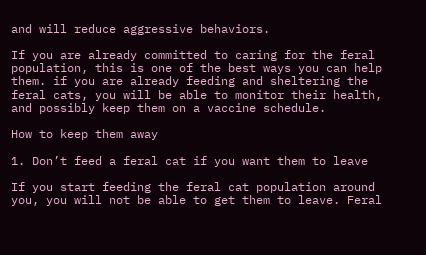and will reduce aggressive behaviors.

If you are already committed to caring for the feral population, this is one of the best ways you can help them. if you are already feeding and sheltering the feral cats, you will be able to monitor their health, and possibly keep them on a vaccine schedule.

How to keep them away

1. Don’t feed a feral cat if you want them to leave

If you start feeding the feral cat population around you, you will not be able to get them to leave. Feral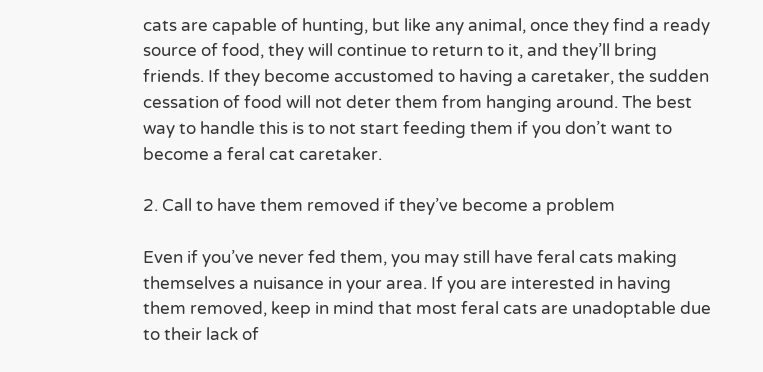cats are capable of hunting, but like any animal, once they find a ready source of food, they will continue to return to it, and they’ll bring friends. If they become accustomed to having a caretaker, the sudden cessation of food will not deter them from hanging around. The best way to handle this is to not start feeding them if you don’t want to become a feral cat caretaker.

2. Call to have them removed if they’ve become a problem

Even if you’ve never fed them, you may still have feral cats making themselves a nuisance in your area. If you are interested in having them removed, keep in mind that most feral cats are unadoptable due to their lack of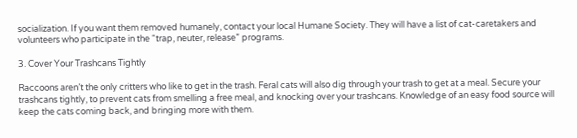socialization. If you want them removed humanely, contact your local Humane Society. They will have a list of cat-caretakers and volunteers who participate in the “trap, neuter, release” programs.

3. Cover Your Trashcans Tightly

Raccoons aren’t the only critters who like to get in the trash. Feral cats will also dig through your trash to get at a meal. Secure your trashcans tightly, to prevent cats from smelling a free meal, and knocking over your trashcans. Knowledge of an easy food source will keep the cats coming back, and bringing more with them.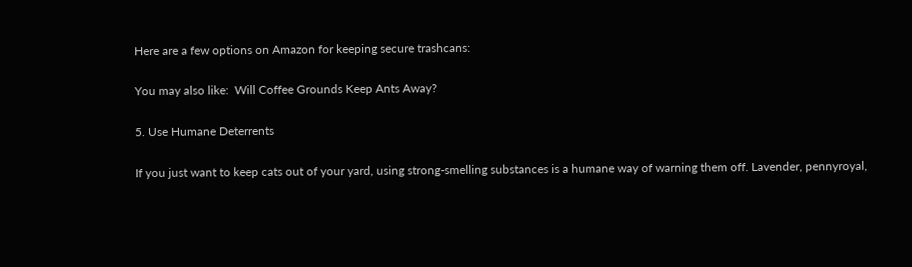Here are a few options on Amazon for keeping secure trashcans:

You may also like:  Will Coffee Grounds Keep Ants Away?

5. Use Humane Deterrents

If you just want to keep cats out of your yard, using strong-smelling substances is a humane way of warning them off. Lavender, pennyroyal,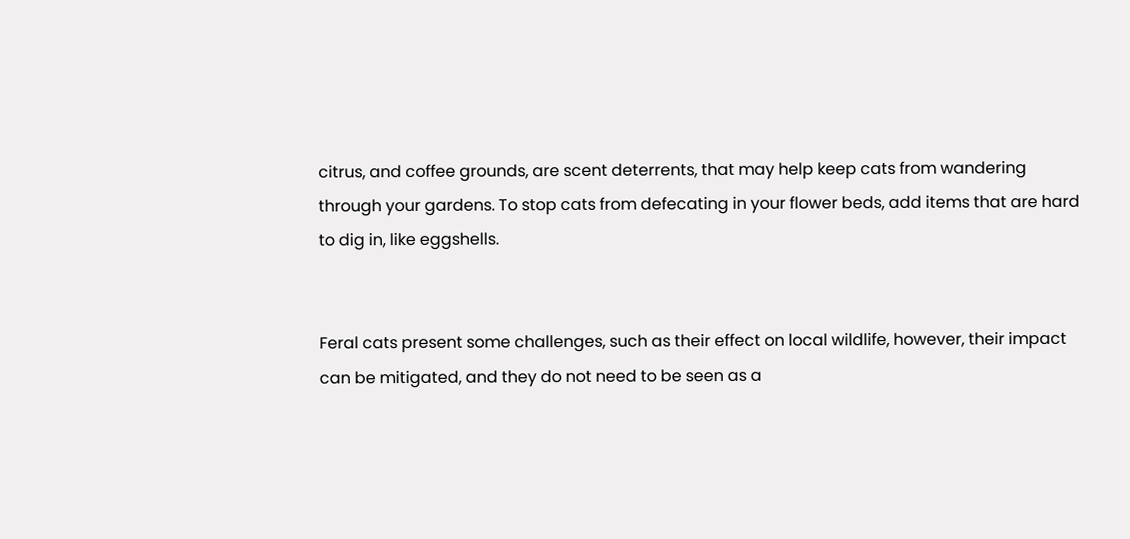citrus, and coffee grounds, are scent deterrents, that may help keep cats from wandering through your gardens. To stop cats from defecating in your flower beds, add items that are hard to dig in, like eggshells.


Feral cats present some challenges, such as their effect on local wildlife, however, their impact can be mitigated, and they do not need to be seen as a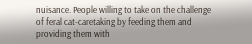nuisance. People willing to take on the challenge of feral cat-caretaking by feeding them and providing them with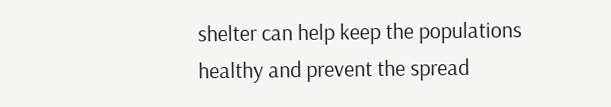shelter can help keep the populations healthy and prevent the spread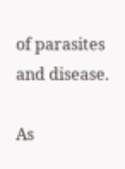of parasites and disease.

As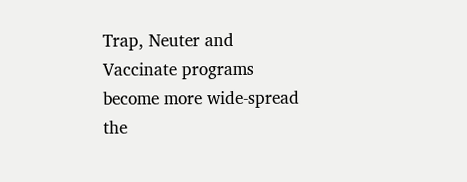Trap, Neuter and Vaccinate programs become more wide-spread the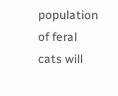population of feral cats will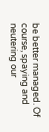be better managed. Of course, spaying and neutering our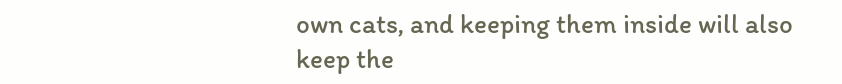own cats, and keeping them inside will also keep the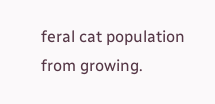feral cat population from growing.